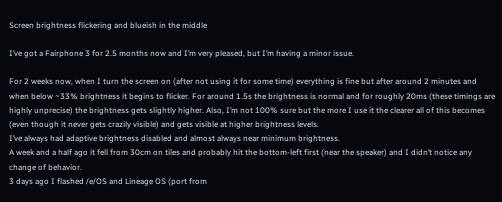Screen brightness flickering and blueish in the middle

I’ve got a Fairphone 3 for 2.5 months now and I’m very pleased, but I’m having a minor issue.

For 2 weeks now, when I turn the screen on (after not using it for some time) everything is fine but after around 2 minutes and when below ~33% brightness it begins to flicker. For around 1.5s the brightness is normal and for roughly 20ms (these timings are highly unprecise) the brightness gets slightly higher. Also, I’m not 100% sure but the more I use it the clearer all of this becomes (even though it never gets crazily visible) and gets visible at higher brightness levels.
I’ve always had adaptive brightness disabled and almost always near minimum brightness.
A week and a half ago it fell from 30cm on tiles and probably hit the bottom-left first (near the speaker) and I didn’t notice any change of behavior.
3 days ago I flashed /e/OS and Lineage OS (port from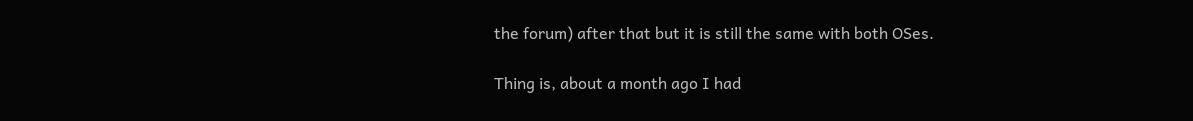the forum) after that but it is still the same with both OSes.

Thing is, about a month ago I had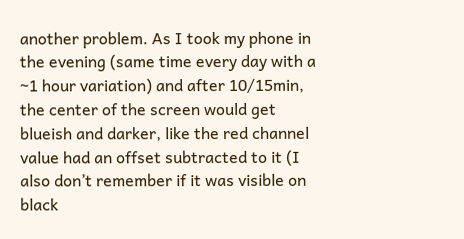another problem. As I took my phone in the evening (same time every day with a ~1 hour variation) and after 10/15min, the center of the screen would get blueish and darker, like the red channel value had an offset subtracted to it (I also don’t remember if it was visible on black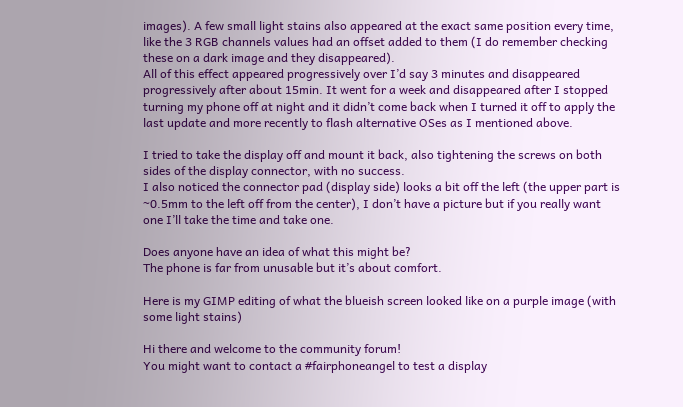images). A few small light stains also appeared at the exact same position every time, like the 3 RGB channels values had an offset added to them (I do remember checking these on a dark image and they disappeared).
All of this effect appeared progressively over I’d say 3 minutes and disappeared progressively after about 15min. It went for a week and disappeared after I stopped turning my phone off at night and it didn’t come back when I turned it off to apply the last update and more recently to flash alternative OSes as I mentioned above.

I tried to take the display off and mount it back, also tightening the screws on both sides of the display connector, with no success.
I also noticed the connector pad (display side) looks a bit off the left (the upper part is ~0.5mm to the left off from the center), I don’t have a picture but if you really want one I’ll take the time and take one.

Does anyone have an idea of what this might be?
The phone is far from unusable but it’s about comfort.

Here is my GIMP editing of what the blueish screen looked like on a purple image (with some light stains)

Hi there and welcome to the community forum!
You might want to contact a #fairphoneangel to test a display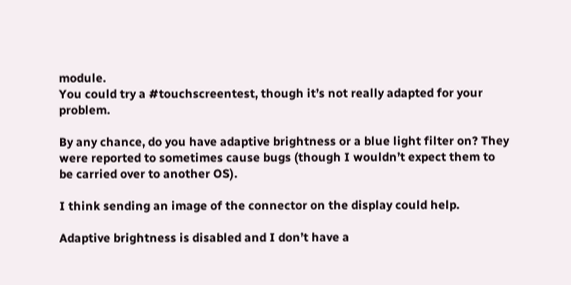module.
You could try a #touchscreentest, though it’s not really adapted for your problem.

By any chance, do you have adaptive brightness or a blue light filter on? They were reported to sometimes cause bugs (though I wouldn’t expect them to be carried over to another OS).

I think sending an image of the connector on the display could help.

Adaptive brightness is disabled and I don’t have a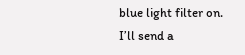blue light filter on.
I’ll send a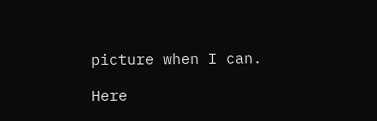picture when I can.

Here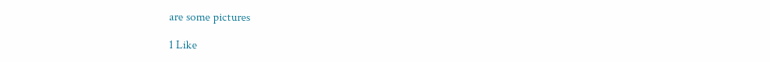are some pictures

1 Like